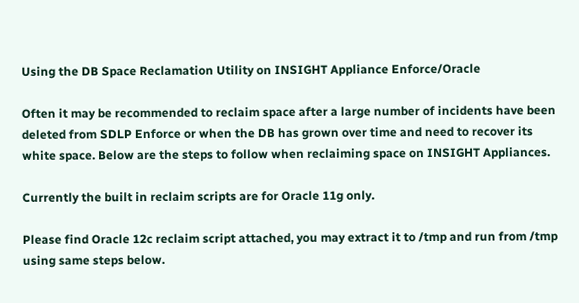Using the DB Space Reclamation Utility on INSIGHT Appliance Enforce/Oracle

Often it may be recommended to reclaim space after a large number of incidents have been deleted from SDLP Enforce or when the DB has grown over time and need to recover its white space. Below are the steps to follow when reclaiming space on INSIGHT Appliances.

Currently the built in reclaim scripts are for Oracle 11g only.

Please find Oracle 12c reclaim script attached, you may extract it to /tmp and run from /tmp using same steps below.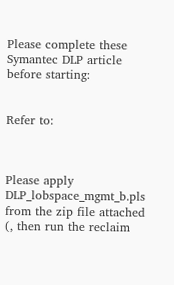Please complete these Symantec DLP article before starting:


Refer to:



Please apply DLP_lobspace_mgmt_b.pls from the zip file attached (, then run the reclaim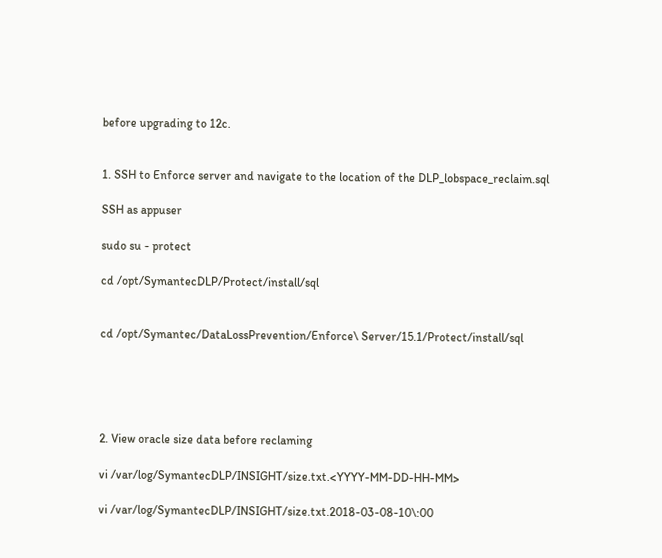before upgrading to 12c.


1. SSH to Enforce server and navigate to the location of the DLP_lobspace_reclaim.sql

SSH as appuser

sudo su - protect

cd /opt/SymantecDLP/Protect/install/sql


cd /opt/Symantec/DataLossPrevention/Enforce\ Server/15.1/Protect/install/sql





2. View oracle size data before reclaming

vi /var/log/SymantecDLP/INSIGHT/size.txt.<YYYY-MM-DD-HH-MM>

vi /var/log/SymantecDLP/INSIGHT/size.txt.2018-03-08-10\:00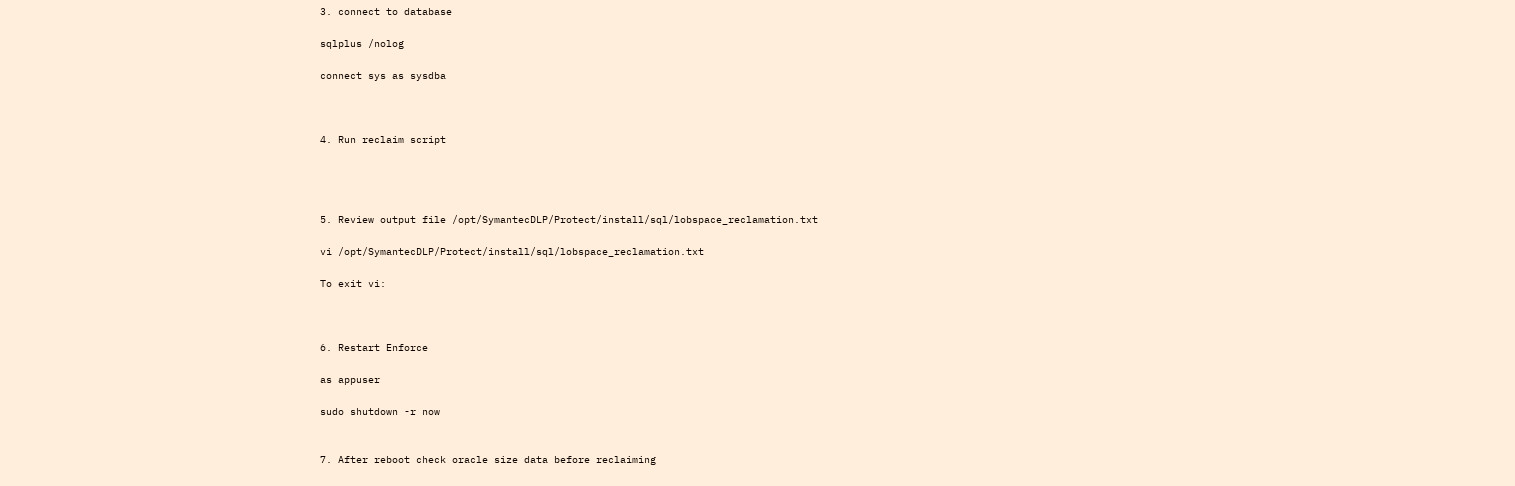3. connect to database

sqlplus /nolog

connect sys as sysdba



4. Run reclaim script




5. Review output file /opt/SymantecDLP/Protect/install/sql/lobspace_reclamation.txt

vi /opt/SymantecDLP/Protect/install/sql/lobspace_reclamation.txt

To exit vi:



6. Restart Enforce

as appuser

sudo shutdown -r now


7. After reboot check oracle size data before reclaiming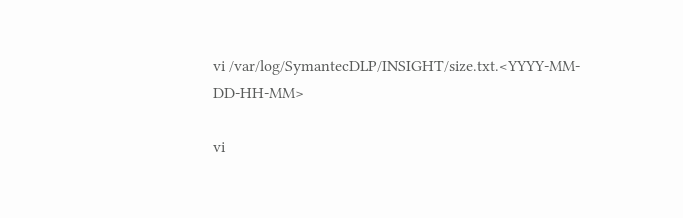vi /var/log/SymantecDLP/INSIGHT/size.txt.<YYYY-MM-DD-HH-MM>

vi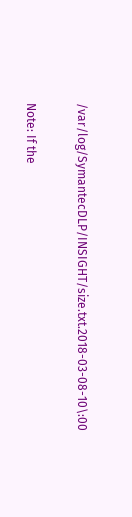/var/log/SymantecDLP/INSIGHT/size.txt.2018-03-08-10\:00


Note: If the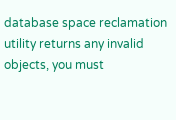database space reclamation utility returns any invalid objects, you must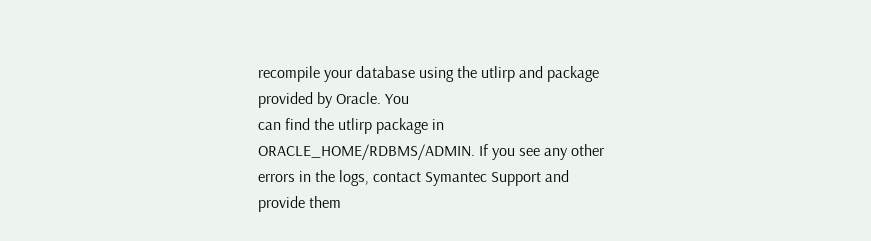recompile your database using the utlirp and package provided by Oracle. You
can find the utlirp package in ORACLE_HOME/RDBMS/ADMIN. If you see any other
errors in the logs, contact Symantec Support and provide them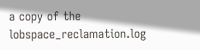a copy of the
lobspace_reclamation.log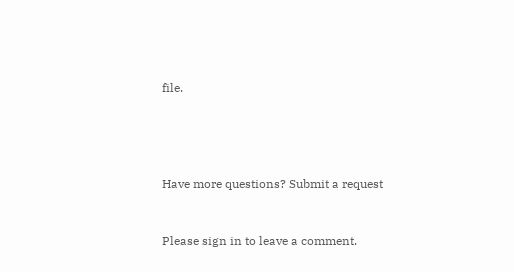file.




Have more questions? Submit a request


Please sign in to leave a comment.